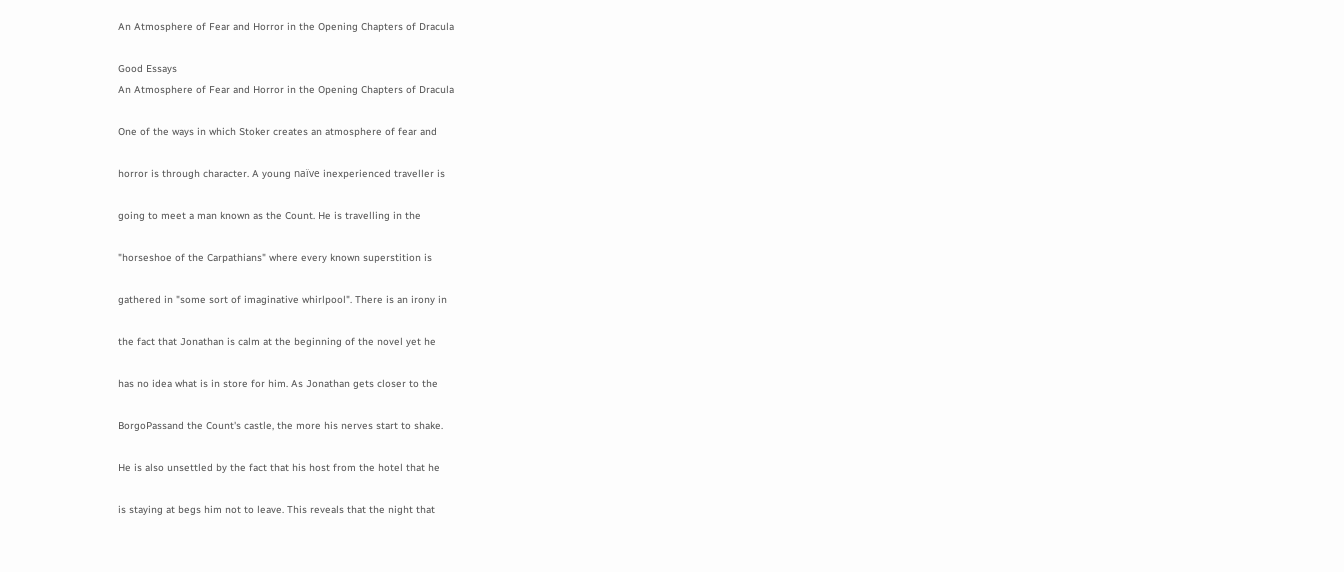An Atmosphere of Fear and Horror in the Opening Chapters of Dracula

Good Essays
An Atmosphere of Fear and Horror in the Opening Chapters of Dracula

One of the ways in which Stoker creates an atmosphere of fear and

horror is through character. A young naïve inexperienced traveller is

going to meet a man known as the Count. He is travelling in the

"horseshoe of the Carpathians" where every known superstition is

gathered in "some sort of imaginative whirlpool". There is an irony in

the fact that Jonathan is calm at the beginning of the novel yet he

has no idea what is in store for him. As Jonathan gets closer to the

BorgoPassand the Count's castle, the more his nerves start to shake.

He is also unsettled by the fact that his host from the hotel that he

is staying at begs him not to leave. This reveals that the night that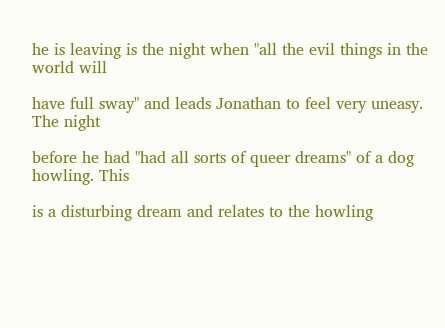he is leaving is the night when "all the evil things in the world will

have full sway" and leads Jonathan to feel very uneasy. The night

before he had "had all sorts of queer dreams" of a dog howling. This

is a disturbing dream and relates to the howling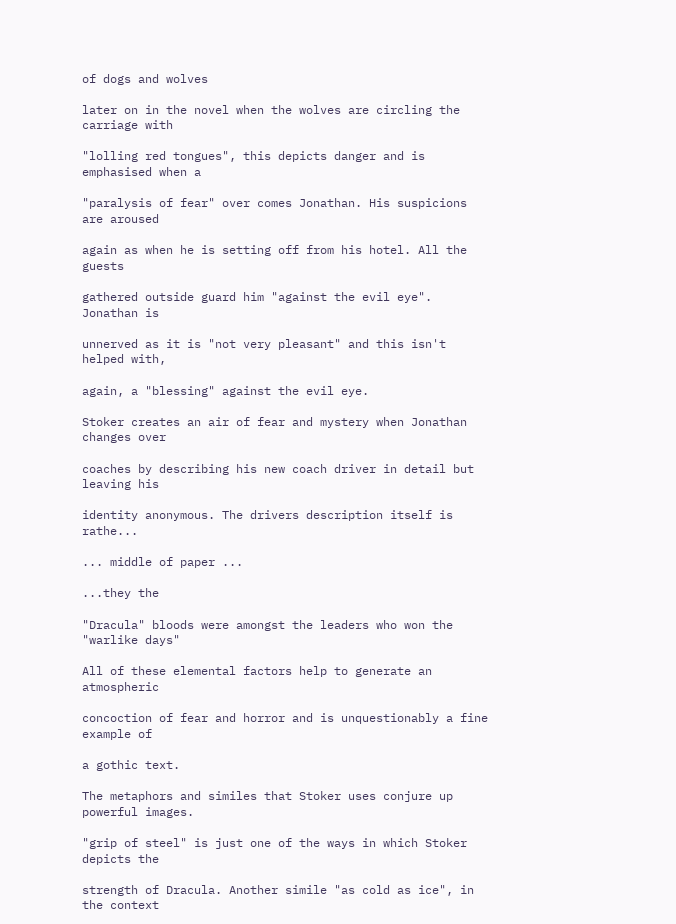of dogs and wolves

later on in the novel when the wolves are circling the carriage with

"lolling red tongues", this depicts danger and is emphasised when a

"paralysis of fear" over comes Jonathan. His suspicions are aroused

again as when he is setting off from his hotel. All the guests

gathered outside guard him "against the evil eye". Jonathan is

unnerved as it is "not very pleasant" and this isn't helped with,

again, a "blessing" against the evil eye.

Stoker creates an air of fear and mystery when Jonathan changes over

coaches by describing his new coach driver in detail but leaving his

identity anonymous. The drivers description itself is rathe...

... middle of paper ...

...they the

"Dracula" bloods were amongst the leaders who won the "warlike days"

All of these elemental factors help to generate an atmospheric

concoction of fear and horror and is unquestionably a fine example of

a gothic text.

The metaphors and similes that Stoker uses conjure up powerful images.

"grip of steel" is just one of the ways in which Stoker depicts the

strength of Dracula. Another simile "as cold as ice", in the context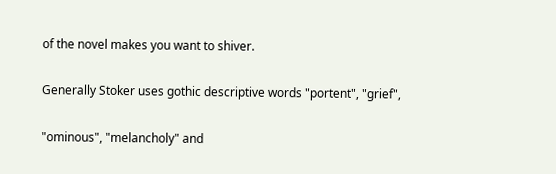of the novel makes you want to shiver.

Generally Stoker uses gothic descriptive words "portent", "grief",

"ominous", "melancholy" and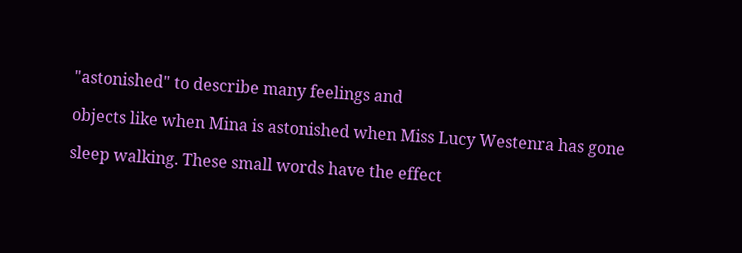"astonished" to describe many feelings and

objects like when Mina is astonished when Miss Lucy Westenra has gone

sleep walking. These small words have the effect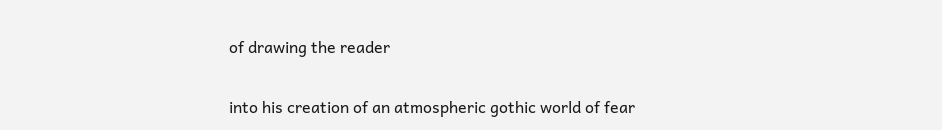of drawing the reader

into his creation of an atmospheric gothic world of fear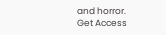and horror.
Get Access